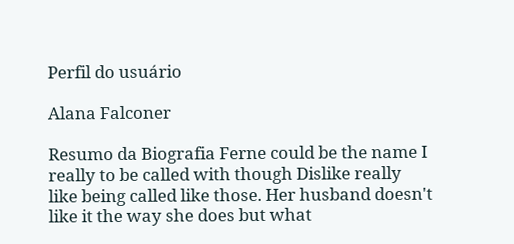Perfil do usuário

Alana Falconer

Resumo da Biografia Ferne could be the name I really to be called with though Dislike really like being called like those. Her husband doesn't like it the way she does but what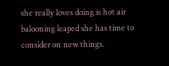she really loves doing is hot air balooning leaped she has time to consider on new things.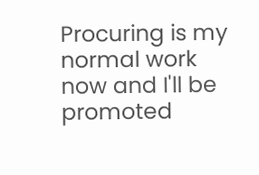Procuring is my normal work now and I'll be promoted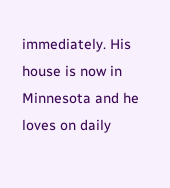immediately. His house is now in Minnesota and he loves on daily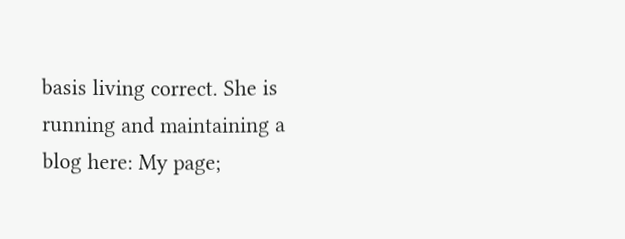basis living correct. She is running and maintaining a blog here: My page;